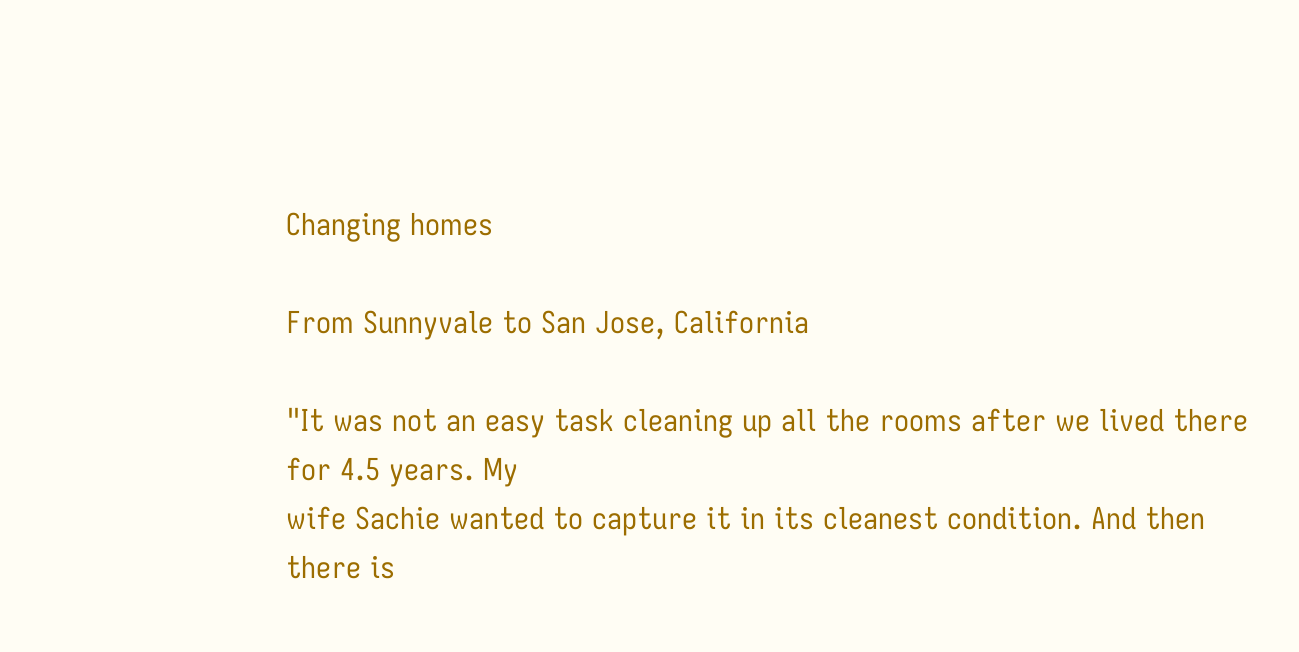Changing homes

From Sunnyvale to San Jose, California

"It was not an easy task cleaning up all the rooms after we lived there for 4.5 years. My
wife Sachie wanted to capture it in its cleanest condition. And then there is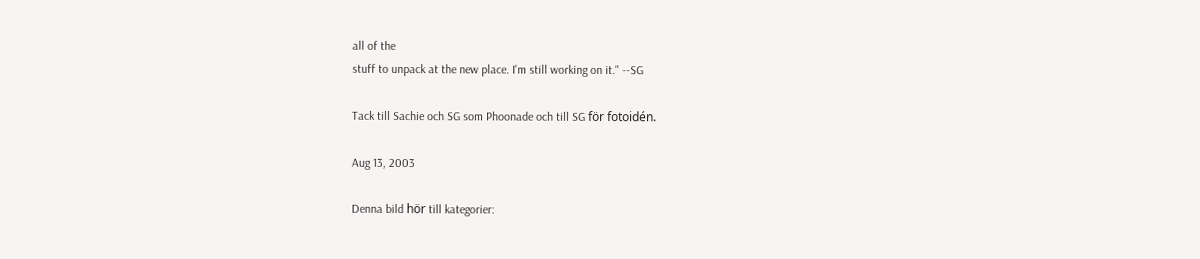all of the
stuff to unpack at the new place. I'm still working on it." --SG

Tack till Sachie och SG som Phoonade och till SG för fotoidén.

Aug 13, 2003

Denna bild hör till kategorier: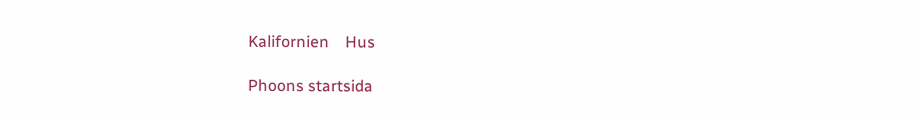Kalifornien    Hus

Phoons startsida